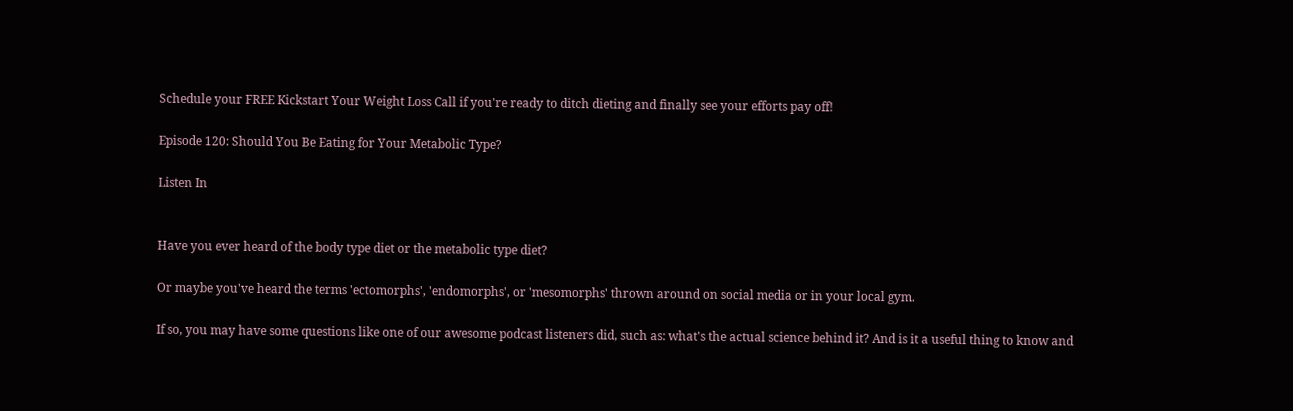Schedule your FREE Kickstart Your Weight Loss Call if you're ready to ditch dieting and finally see your efforts pay off!

Episode 120: Should You Be Eating for Your Metabolic Type?

Listen In


Have you ever heard of the body type diet or the metabolic type diet?

Or maybe you've heard the terms 'ectomorphs', 'endomorphs', or 'mesomorphs' thrown around on social media or in your local gym.

If so, you may have some questions like one of our awesome podcast listeners did, such as: what's the actual science behind it? And is it a useful thing to know and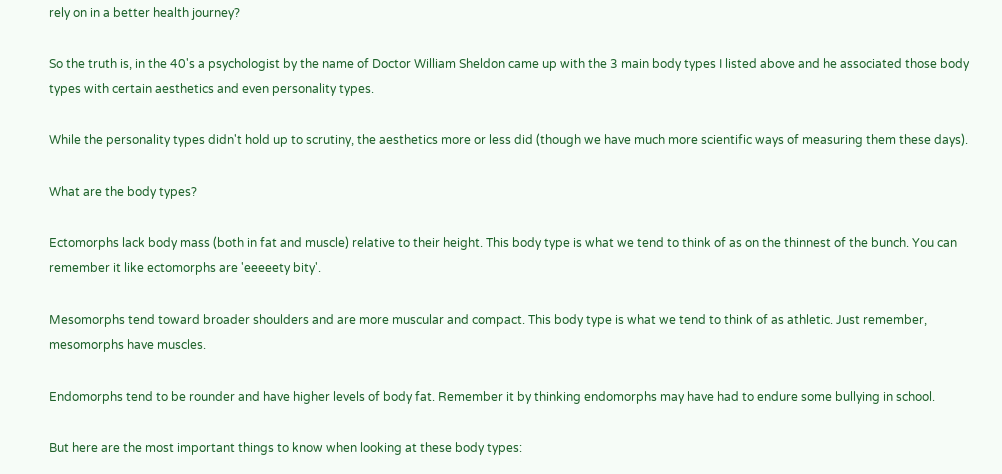rely on in a better health journey?

So the truth is, in the 40's a psychologist by the name of Doctor William Sheldon came up with the 3 main body types I listed above and he associated those body types with certain aesthetics and even personality types.

While the personality types didn't hold up to scrutiny, the aesthetics more or less did (though we have much more scientific ways of measuring them these days).

What are the body types?

Ectomorphs lack body mass (both in fat and muscle) relative to their height. This body type is what we tend to think of as on the thinnest of the bunch. You can remember it like ectomorphs are 'eeeeety bity'.

Mesomorphs tend toward broader shoulders and are more muscular and compact. This body type is what we tend to think of as athletic. Just remember, mesomorphs have muscles.

Endomorphs tend to be rounder and have higher levels of body fat. Remember it by thinking endomorphs may have had to endure some bullying in school.

But here are the most important things to know when looking at these body types: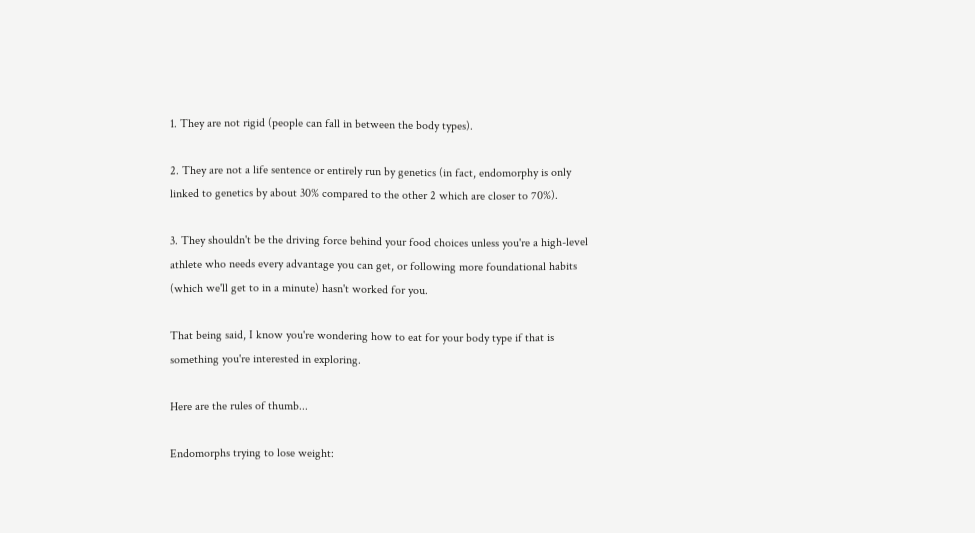1. They are not rigid (people can fall in between the body types).

2. They are not a life sentence or entirely run by genetics (in fact, endomorphy is only linked to genetics by about 30% compared to the other 2 which are closer to 70%).

3. They shouldn't be the driving force behind your food choices unless you're a high-level athlete who needs every advantage you can get, or following more foundational habits (which we'll get to in a minute) hasn't worked for you.

That being said, I know you're wondering how to eat for your body type if that is something you're interested in exploring.

Here are the rules of thumb...

Endomorphs trying to lose weight: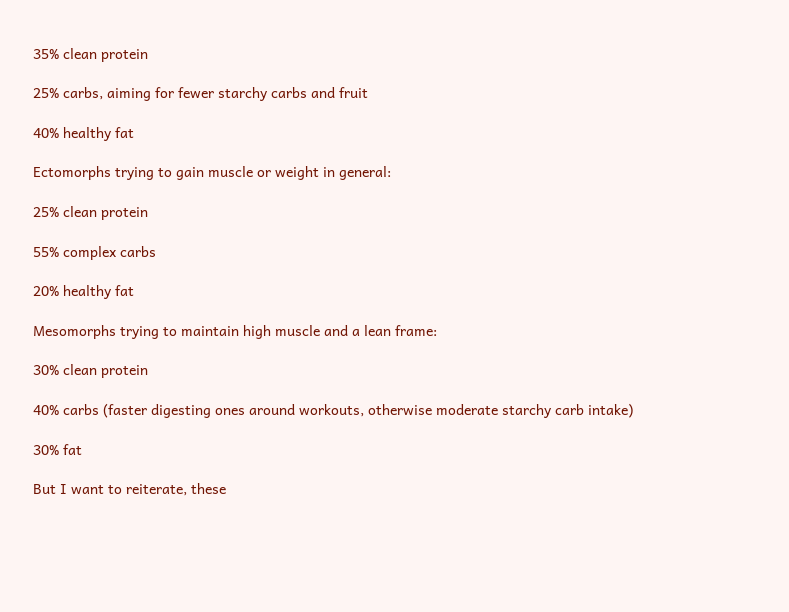35% clean protein

25% carbs, aiming for fewer starchy carbs and fruit

40% healthy fat

Ectomorphs trying to gain muscle or weight in general:

25% clean protein

55% complex carbs

20% healthy fat

Mesomorphs trying to maintain high muscle and a lean frame:

30% clean protein

40% carbs (faster digesting ones around workouts, otherwise moderate starchy carb intake)

30% fat

But I want to reiterate, these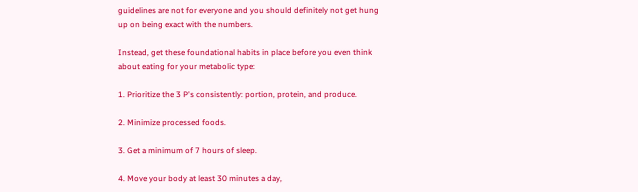guidelines are not for everyone and you should definitely not get hung up on being exact with the numbers.

Instead, get these foundational habits in place before you even think about eating for your metabolic type:

1. Prioritize the 3 P's consistently: portion, protein, and produce.

2. Minimize processed foods.

3. Get a minimum of 7 hours of sleep.

4. Move your body at least 30 minutes a day,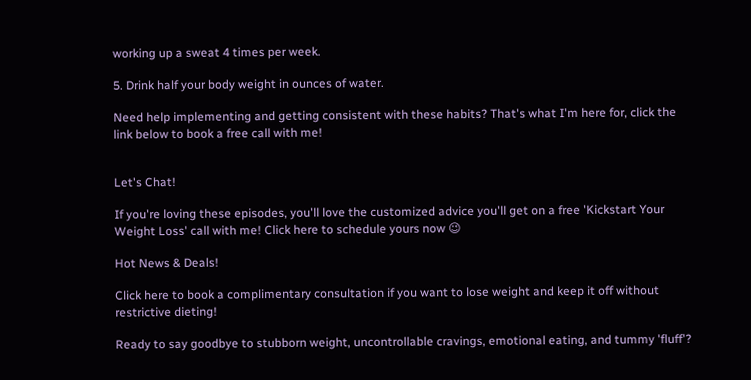working up a sweat 4 times per week.

5. Drink half your body weight in ounces of water.

Need help implementing and getting consistent with these habits? That's what I'm here for, click the link below to book a free call with me!


Let's Chat!

If you're loving these episodes, you'll love the customized advice you'll get on a free 'Kickstart Your Weight Loss' call with me! Click here to schedule yours now 😉

Hot News & Deals!

Click here to book a complimentary consultation if you want to lose weight and keep it off without restrictive dieting!

Ready to say goodbye to stubborn weight, uncontrollable cravings, emotional eating, and tummy 'fluff'?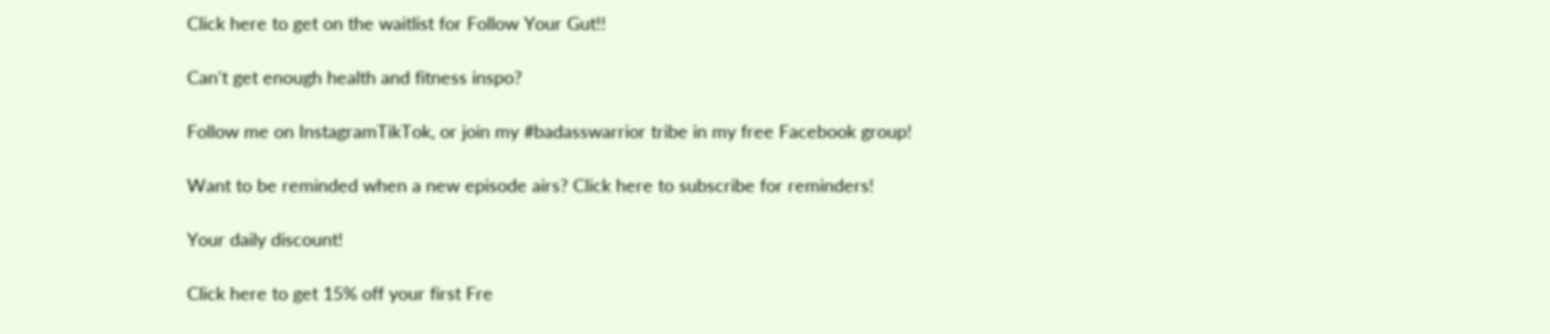Click here to get on the waitlist for Follow Your Gut!!

Can't get enough health and fitness inspo?

Follow me on InstagramTikTok, or join my #badasswarrior tribe in my free Facebook group!

Want to be reminded when a new episode airs? Click here to subscribe for reminders!

Your daily discount!

Click here to get 15% off your first Fre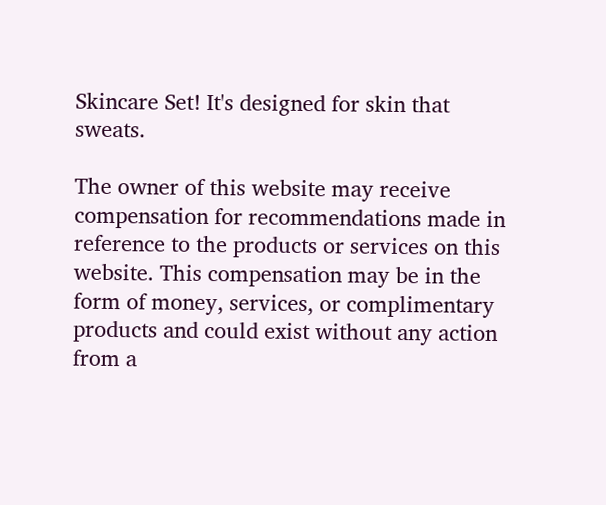Skincare Set! It's designed for skin that sweats.

The owner of this website may receive compensation for recommendations made in reference to the products or services on this website. This compensation may be in the form of money, services, or complimentary products and could exist without any action from a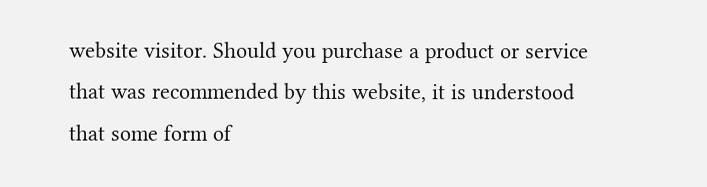website visitor. Should you purchase a product or service that was recommended by this website, it is understood that some form of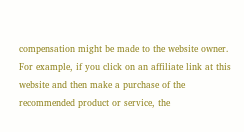compensation might be made to the website owner. For example, if you click on an affiliate link at this website and then make a purchase of the recommended product or service, the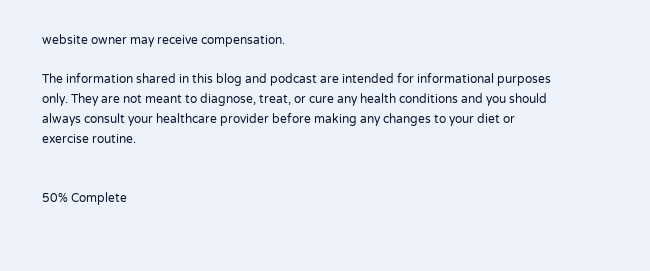website owner may receive compensation.

The information shared in this blog and podcast are intended for informational purposes only. They are not meant to diagnose, treat, or cure any health conditions and you should always consult your healthcare provider before making any changes to your diet or exercise routine.


50% Complete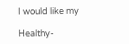I would like my

Healthy-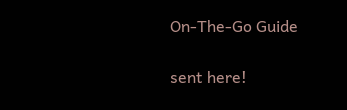On-The-Go Guide

sent here!